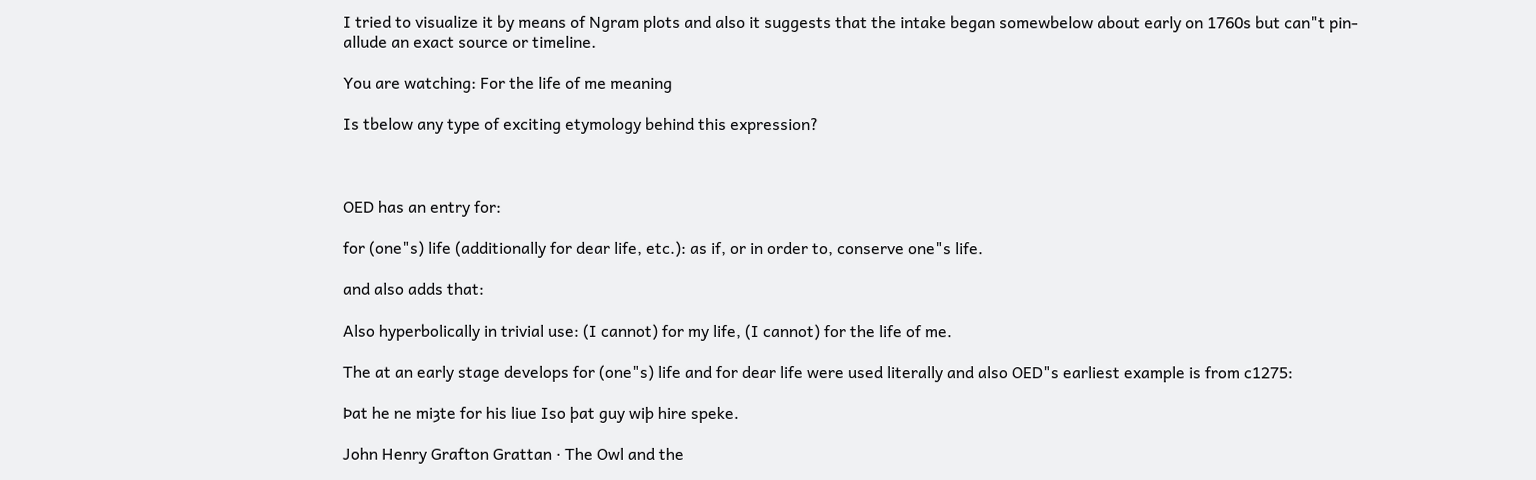I tried to visualize it by means of Ngram plots and also it suggests that the intake began somewbelow about early on 1760s but can"t pin-allude an exact source or timeline.

You are watching: For the life of me meaning

Is tbelow any type of exciting etymology behind this expression?



OED has an entry for:

for (one"s) life (additionally for dear life, etc.): as if, or in order to, conserve one"s life.

and also adds that:

Also hyperbolically in trivial use: (I cannot) for my life, (I cannot) for the life of me.

The at an early stage develops for (one"s) life and for dear life were used literally and also OED"s earliest example is from c1275:

Þat he ne miȝte for his liue Iso þat guy wiþ hire speke.

John Henry Grafton Grattan · The Owl and the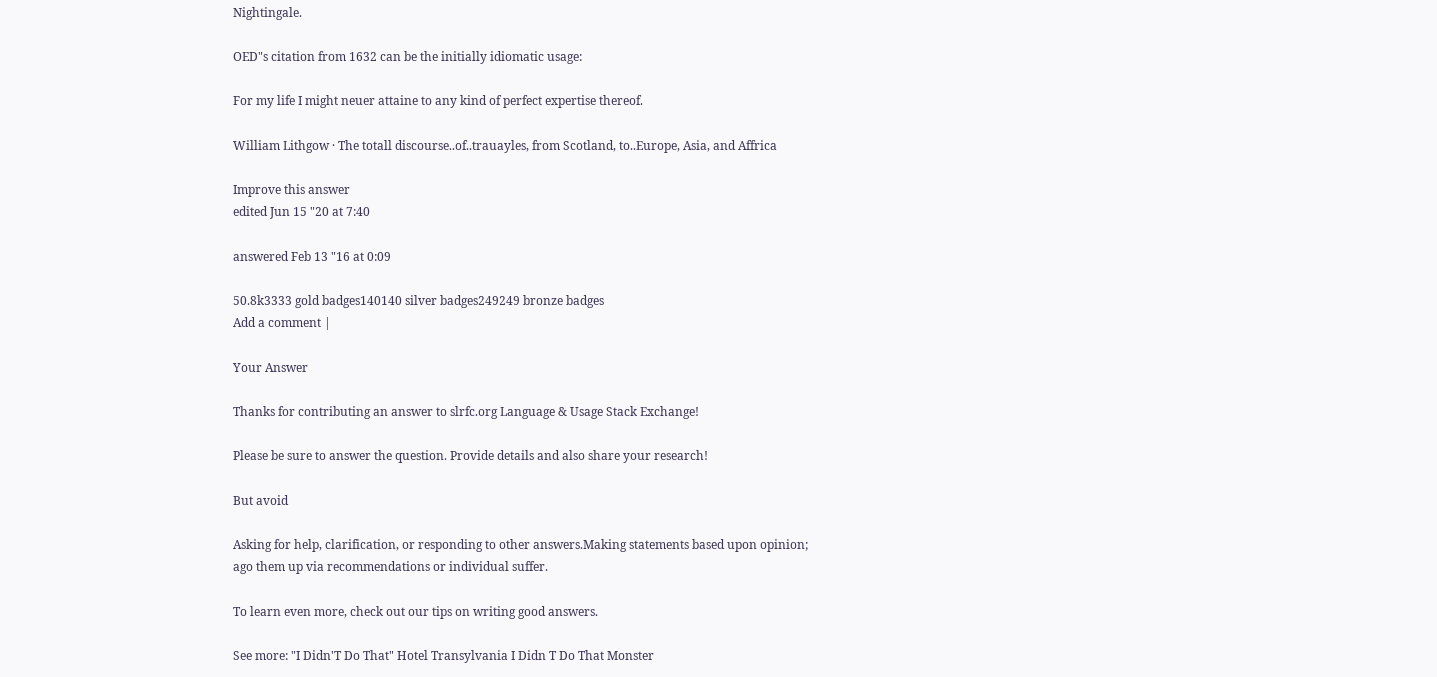Nightingale.

OED"s citation from 1632 can be the initially idiomatic usage:

For my life I might neuer attaine to any kind of perfect expertise thereof.

William Lithgow · The totall discourse..of..trauayles, from Scotland, to..Europe, Asia, and Affrica

Improve this answer
edited Jun 15 "20 at 7:40

answered Feb 13 "16 at 0:09

50.8k3333 gold badges140140 silver badges249249 bronze badges
Add a comment |

Your Answer

Thanks for contributing an answer to slrfc.org Language & Usage Stack Exchange!

Please be sure to answer the question. Provide details and also share your research!

But avoid

Asking for help, clarification, or responding to other answers.Making statements based upon opinion; ago them up via recommendations or individual suffer.

To learn even more, check out our tips on writing good answers.

See more: "I Didn'T Do That" Hotel Transylvania I Didn T Do That Monster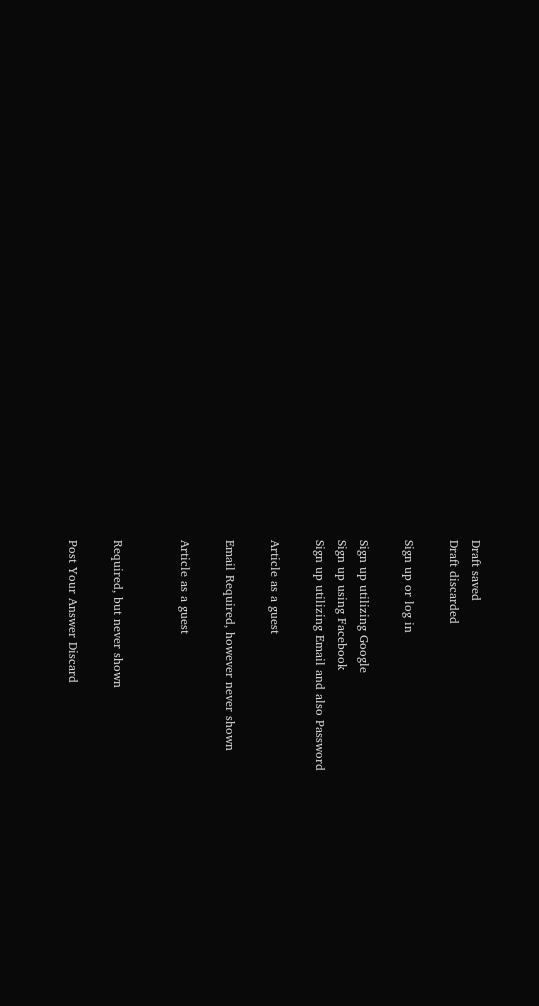Draft saved
Draft discarded

Sign up or log in

Sign up utilizing Google
Sign up using Facebook
Sign up utilizing Email and also Password

Article as a guest

Email Required, however never shown

Article as a guest


Required, but never shown

Post Your Answer Discard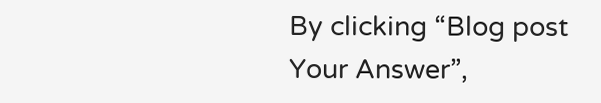By clicking “Blog post Your Answer”,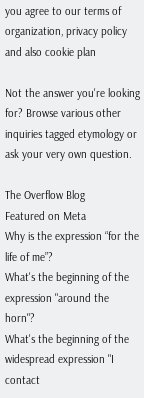you agree to our terms of organization, privacy policy and also cookie plan

Not the answer you're looking for? Browse various other inquiries tagged etymology or ask your very own question.

The Overflow Blog
Featured on Meta
Why is the expression “for the life of me”?
What's the beginning of the expression "around the horn"?
What's the beginning of the widespread expression "I contact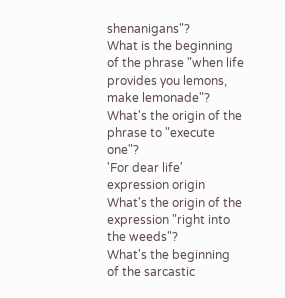shenanigans"?
What is the beginning of the phrase "when life provides you lemons, make lemonade"?
What's the origin of the phrase to "execute one"?
'For dear life' expression origin
What's the origin of the expression "right into the weeds"?
What's the beginning of the sarcastic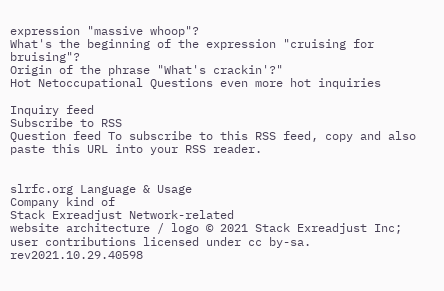expression "massive whoop"?
What's the beginning of the expression "cruising for bruising"?
Origin of the phrase "What's crackin'?"
Hot Netoccupational Questions even more hot inquiries

Inquiry feed
Subscribe to RSS
Question feed To subscribe to this RSS feed, copy and also paste this URL into your RSS reader.


slrfc.org Language & Usage
Company kind of
Stack Exreadjust Network-related
website architecture / logo © 2021 Stack Exreadjust Inc; user contributions licensed under cc by-sa. rev2021.10.29.40598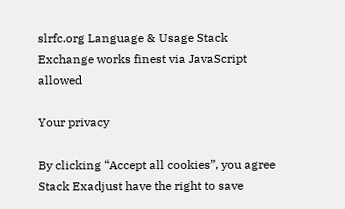slrfc.org Language & Usage Stack Exchange works finest via JavaScript allowed

Your privacy

By clicking “Accept all cookies”, you agree Stack Exadjust have the right to save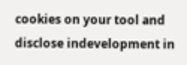cookies on your tool and disclose indevelopment in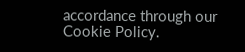accordance through our Cookie Policy.